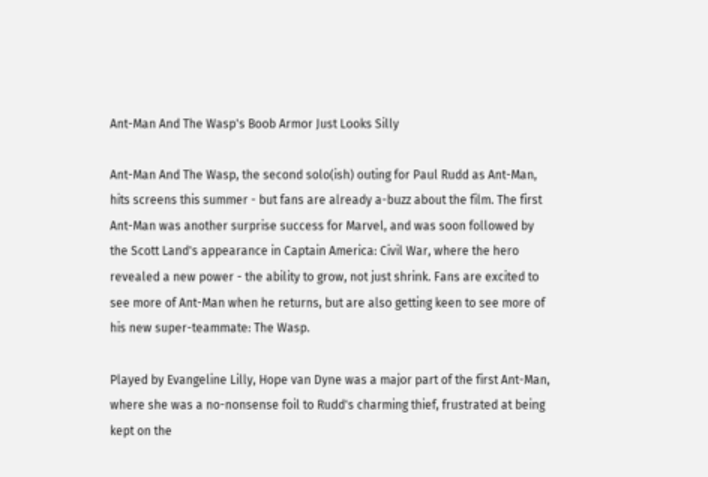Ant-Man And The Wasp's Boob Armor Just Looks Silly

Ant-Man And The Wasp, the second solo(ish) outing for Paul Rudd as Ant-Man, hits screens this summer - but fans are already a-buzz about the film. The first Ant-Man was another surprise success for Marvel, and was soon followed by the Scott Land's appearance in Captain America: Civil War, where the hero revealed a new power - the ability to grow, not just shrink. Fans are excited to see more of Ant-Man when he returns, but are also getting keen to see more of his new super-teammate: The Wasp.

Played by Evangeline Lilly, Hope van Dyne was a major part of the first Ant-Man, where she was a no-nonsense foil to Rudd's charming thief, frustrated at being kept on the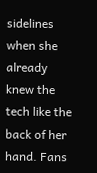sidelines when she already knew the tech like the back of her hand. Fans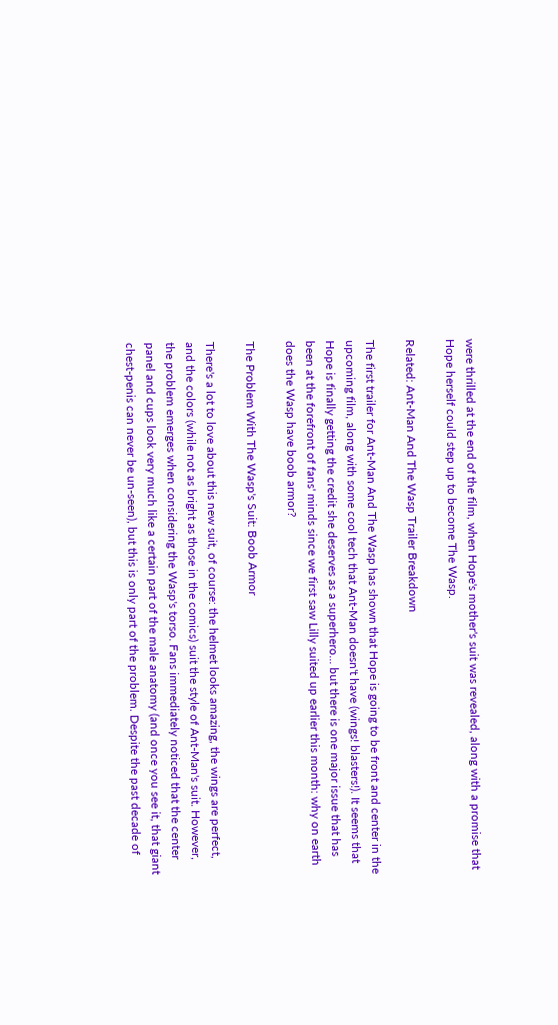were thrilled at the end of the film, when Hope's mother's suit was revealed, along with a promise that Hope herself could step up to become The Wasp.

Related: Ant-Man And The Wasp Trailer Breakdown

The first trailer for Ant-Man And The Wasp has shown that Hope is going to be front and center in the upcoming film, along with some cool tech that Ant-Man doesn't have (wings! blasters!). It seems that Hope is finally getting the credit she deserves as a superhero... but there is one major issue that has been at the forefront of fans' minds since we first saw Lilly suited up earlier this month: why on earth does the Wasp have boob armor?

The Problem With The Wasp's Suit: Boob Armor

There's a lot to love about this new suit, of course: the helmet looks amazing, the wings are perfect, and the colors (while not as bright as those in the comics) suit the style of Ant-Man's suit. However, the problem emerges when considering the Wasp's torso. Fans immediately noticed that the center panel and cups look very much like a certain part of the male anatomy (and once you see it, that giant chest-penis can never be un-seen), but this is only part of the problem. Despite the past decade of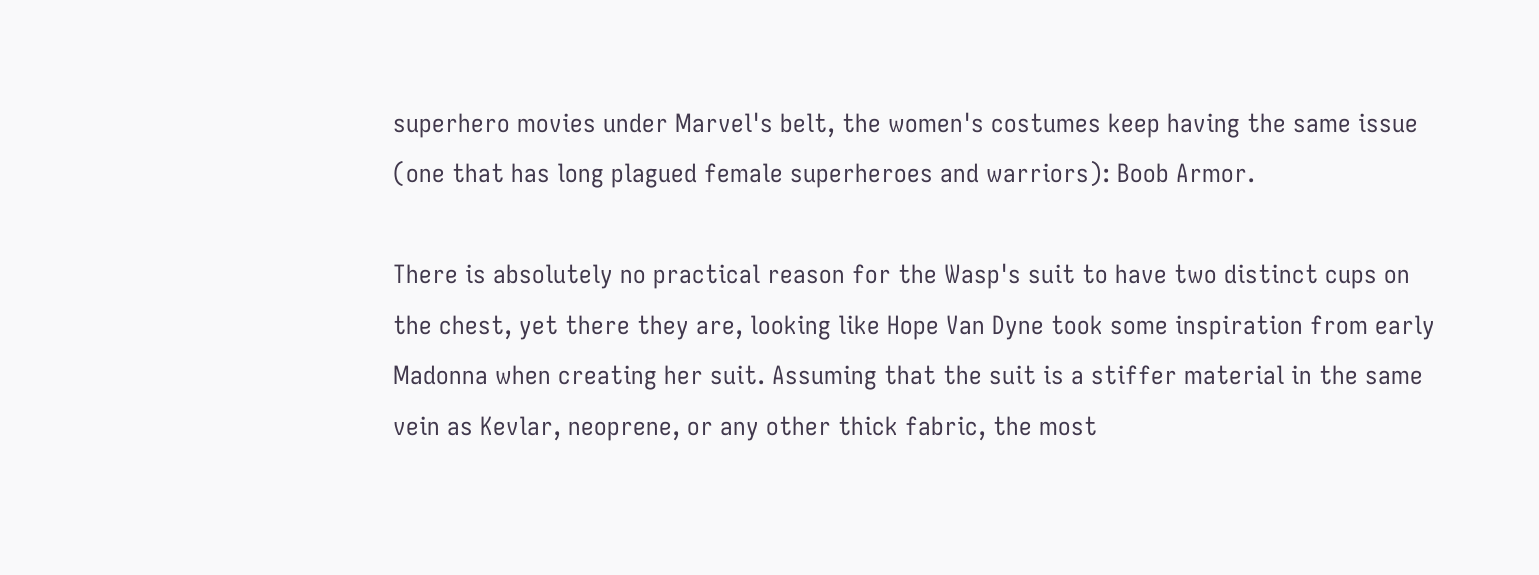superhero movies under Marvel's belt, the women's costumes keep having the same issue (one that has long plagued female superheroes and warriors): Boob Armor.

There is absolutely no practical reason for the Wasp's suit to have two distinct cups on the chest, yet there they are, looking like Hope Van Dyne took some inspiration from early Madonna when creating her suit. Assuming that the suit is a stiffer material in the same vein as Kevlar, neoprene, or any other thick fabric, the most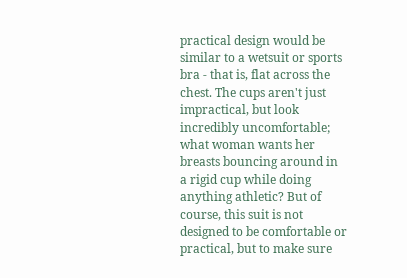practical design would be similar to a wetsuit or sports bra - that is, flat across the chest. The cups aren't just impractical, but look incredibly uncomfortable; what woman wants her breasts bouncing around in a rigid cup while doing anything athletic? But of course, this suit is not designed to be comfortable or practical, but to make sure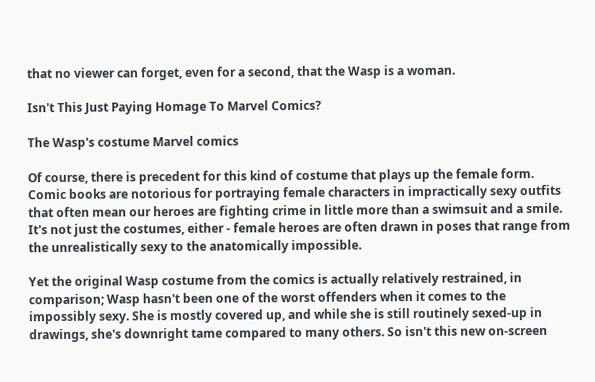that no viewer can forget, even for a second, that the Wasp is a woman.

Isn't This Just Paying Homage To Marvel Comics?

The Wasp's costume Marvel comics

Of course, there is precedent for this kind of costume that plays up the female form. Comic books are notorious for portraying female characters in impractically sexy outfits that often mean our heroes are fighting crime in little more than a swimsuit and a smile. It's not just the costumes, either - female heroes are often drawn in poses that range from the unrealistically sexy to the anatomically impossible.

Yet the original Wasp costume from the comics is actually relatively restrained, in comparison; Wasp hasn't been one of the worst offenders when it comes to the impossibly sexy. She is mostly covered up, and while she is still routinely sexed-up in drawings, she's downright tame compared to many others. So isn't this new on-screen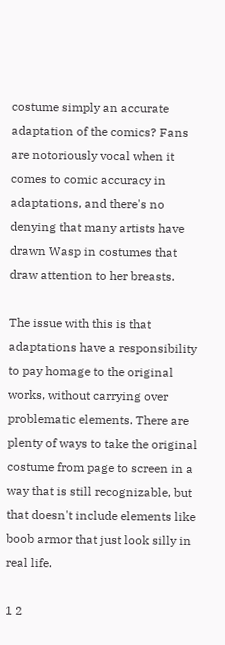costume simply an accurate adaptation of the comics? Fans are notoriously vocal when it comes to comic accuracy in adaptations, and there's no denying that many artists have drawn Wasp in costumes that draw attention to her breasts.

The issue with this is that adaptations have a responsibility to pay homage to the original works, without carrying over problematic elements. There are plenty of ways to take the original costume from page to screen in a way that is still recognizable, but that doesn't include elements like boob armor that just look silly in real life.

1 2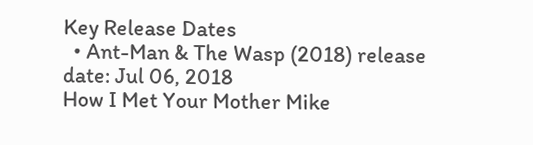Key Release Dates
  • Ant-Man & The Wasp (2018) release date: Jul 06, 2018
How I Met Your Mother Mike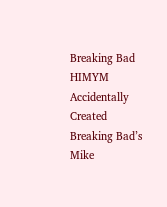Breaking Bad
HIMYM Accidentally Created Breaking Bad’s Mike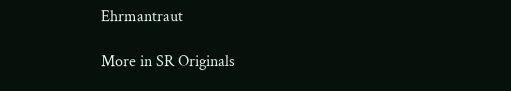Ehrmantraut

More in SR Originals